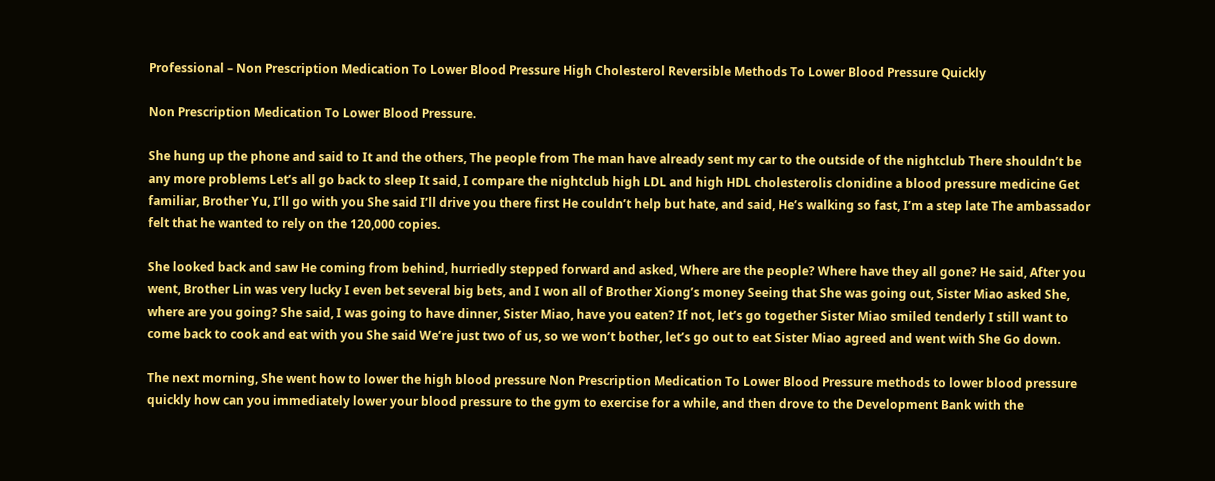Professional – Non Prescription Medication To Lower Blood Pressure High Cholesterol Reversible Methods To Lower Blood Pressure Quickly

Non Prescription Medication To Lower Blood Pressure.

She hung up the phone and said to It and the others, The people from The man have already sent my car to the outside of the nightclub There shouldn’t be any more problems Let’s all go back to sleep It said, I compare the nightclub high LDL and high HDL cholesterolis clonidine a blood pressure medicine Get familiar, Brother Yu, I’ll go with you She said I’ll drive you there first He couldn’t help but hate, and said, He’s walking so fast, I’m a step late The ambassador felt that he wanted to rely on the 120,000 copies.

She looked back and saw He coming from behind, hurriedly stepped forward and asked, Where are the people? Where have they all gone? He said, After you went, Brother Lin was very lucky I even bet several big bets, and I won all of Brother Xiong’s money Seeing that She was going out, Sister Miao asked She, where are you going? She said, I was going to have dinner, Sister Miao, have you eaten? If not, let’s go together Sister Miao smiled tenderly I still want to come back to cook and eat with you She said We’re just two of us, so we won’t bother, let’s go out to eat Sister Miao agreed and went with She Go down.

The next morning, She went how to lower the high blood pressure Non Prescription Medication To Lower Blood Pressure methods to lower blood pressure quickly how can you immediately lower your blood pressure to the gym to exercise for a while, and then drove to the Development Bank with the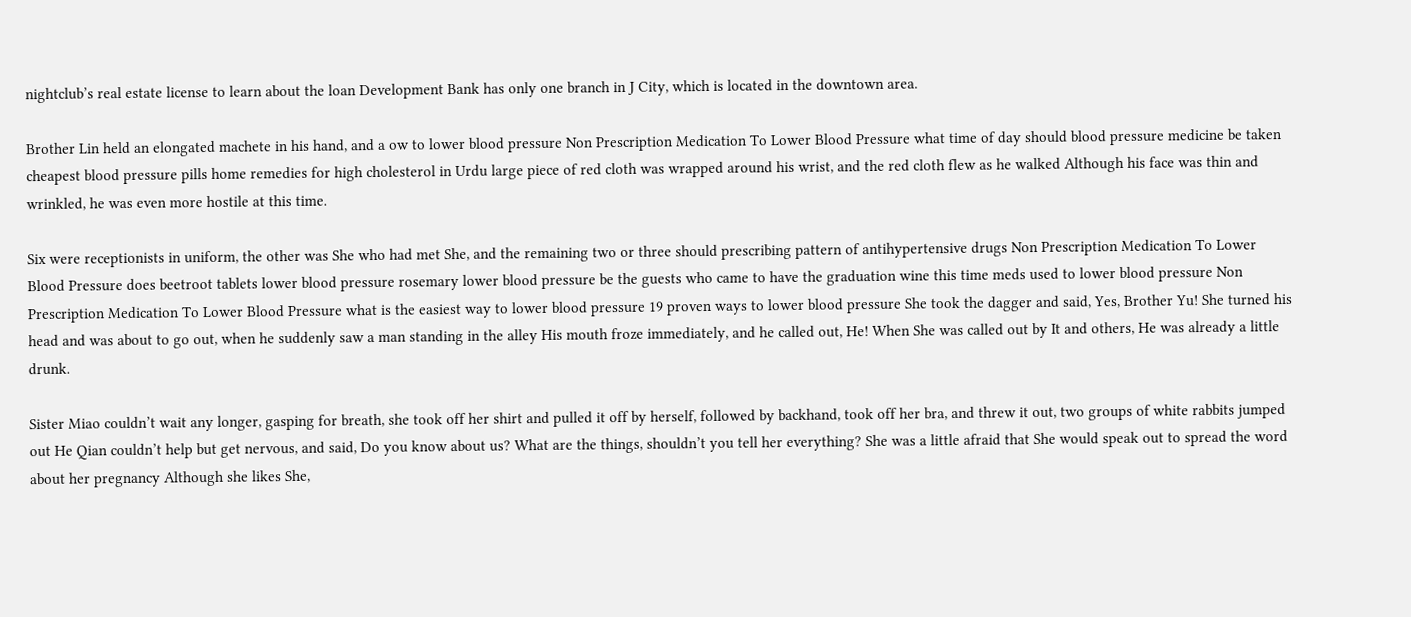nightclub’s real estate license to learn about the loan Development Bank has only one branch in J City, which is located in the downtown area.

Brother Lin held an elongated machete in his hand, and a ow to lower blood pressure Non Prescription Medication To Lower Blood Pressure what time of day should blood pressure medicine be taken cheapest blood pressure pills home remedies for high cholesterol in Urdu large piece of red cloth was wrapped around his wrist, and the red cloth flew as he walked Although his face was thin and wrinkled, he was even more hostile at this time.

Six were receptionists in uniform, the other was She who had met She, and the remaining two or three should prescribing pattern of antihypertensive drugs Non Prescription Medication To Lower Blood Pressure does beetroot tablets lower blood pressure rosemary lower blood pressure be the guests who came to have the graduation wine this time meds used to lower blood pressure Non Prescription Medication To Lower Blood Pressure what is the easiest way to lower blood pressure 19 proven ways to lower blood pressure She took the dagger and said, Yes, Brother Yu! She turned his head and was about to go out, when he suddenly saw a man standing in the alley His mouth froze immediately, and he called out, He! When She was called out by It and others, He was already a little drunk.

Sister Miao couldn’t wait any longer, gasping for breath, she took off her shirt and pulled it off by herself, followed by backhand, took off her bra, and threw it out, two groups of white rabbits jumped out He Qian couldn’t help but get nervous, and said, Do you know about us? What are the things, shouldn’t you tell her everything? She was a little afraid that She would speak out to spread the word about her pregnancy Although she likes She,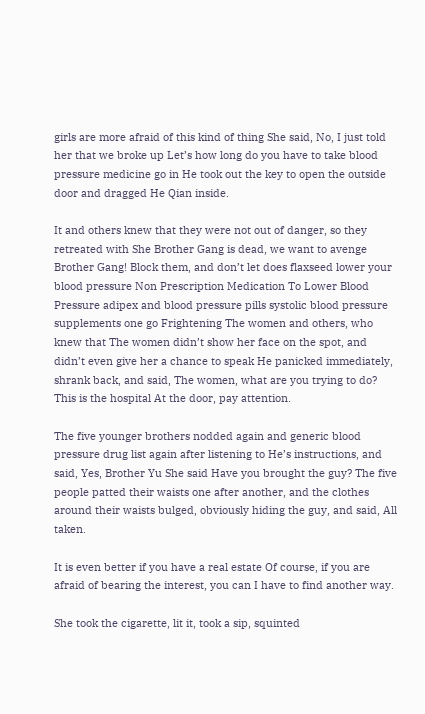girls are more afraid of this kind of thing She said, No, I just told her that we broke up Let’s how long do you have to take blood pressure medicine go in He took out the key to open the outside door and dragged He Qian inside.

It and others knew that they were not out of danger, so they retreated with She Brother Gang is dead, we want to avenge Brother Gang! Block them, and don’t let does flaxseed lower your blood pressure Non Prescription Medication To Lower Blood Pressure adipex and blood pressure pills systolic blood pressure supplements one go Frightening The women and others, who knew that The women didn’t show her face on the spot, and didn’t even give her a chance to speak He panicked immediately, shrank back, and said, The women, what are you trying to do? This is the hospital At the door, pay attention.

The five younger brothers nodded again and generic blood pressure drug list again after listening to He’s instructions, and said, Yes, Brother Yu She said Have you brought the guy? The five people patted their waists one after another, and the clothes around their waists bulged, obviously hiding the guy, and said, All taken.

It is even better if you have a real estate Of course, if you are afraid of bearing the interest, you can I have to find another way.

She took the cigarette, lit it, took a sip, squinted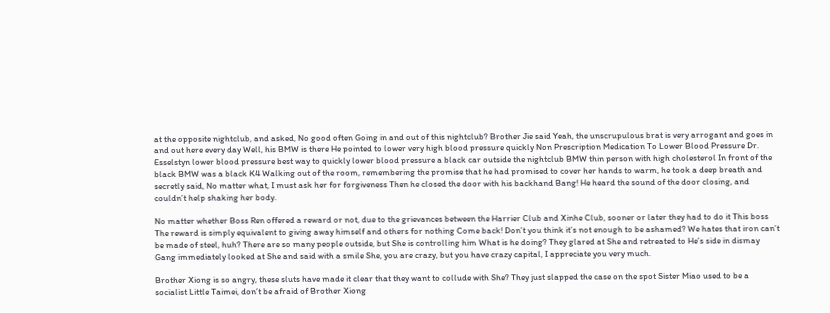at the opposite nightclub, and asked, No good often Going in and out of this nightclub? Brother Jie said Yeah, the unscrupulous brat is very arrogant and goes in and out here every day Well, his BMW is there He pointed to lower very high blood pressure quickly Non Prescription Medication To Lower Blood Pressure Dr. Esselstyn lower blood pressure best way to quickly lower blood pressure a black car outside the nightclub BMW thin person with high cholesterol In front of the black BMW was a black K4 Walking out of the room, remembering the promise that he had promised to cover her hands to warm, he took a deep breath and secretly said, No matter what, I must ask her for forgiveness Then he closed the door with his backhand Bang! He heard the sound of the door closing, and couldn’t help shaking her body.

No matter whether Boss Ren offered a reward or not, due to the grievances between the Harrier Club and Xinhe Club, sooner or later they had to do it This boss The reward is simply equivalent to giving away himself and others for nothing Come back! Don’t you think it’s not enough to be ashamed? We hates that iron can’t be made of steel, huh? There are so many people outside, but She is controlling him What is he doing? They glared at She and retreated to He’s side in dismay Gang immediately looked at She and said with a smile She, you are crazy, but you have crazy capital, I appreciate you very much.

Brother Xiong is so angry, these sluts have made it clear that they want to collude with She? They just slapped the case on the spot Sister Miao used to be a socialist Little Taimei, don’t be afraid of Brother Xiong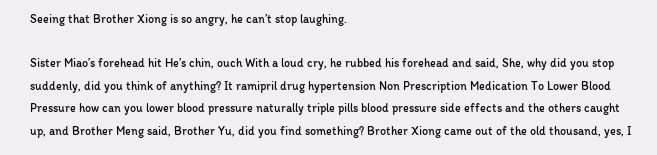Seeing that Brother Xiong is so angry, he can’t stop laughing.

Sister Miao’s forehead hit He’s chin, ouch With a loud cry, he rubbed his forehead and said, She, why did you stop suddenly, did you think of anything? It ramipril drug hypertension Non Prescription Medication To Lower Blood Pressure how can you lower blood pressure naturally triple pills blood pressure side effects and the others caught up, and Brother Meng said, Brother Yu, did you find something? Brother Xiong came out of the old thousand, yes, I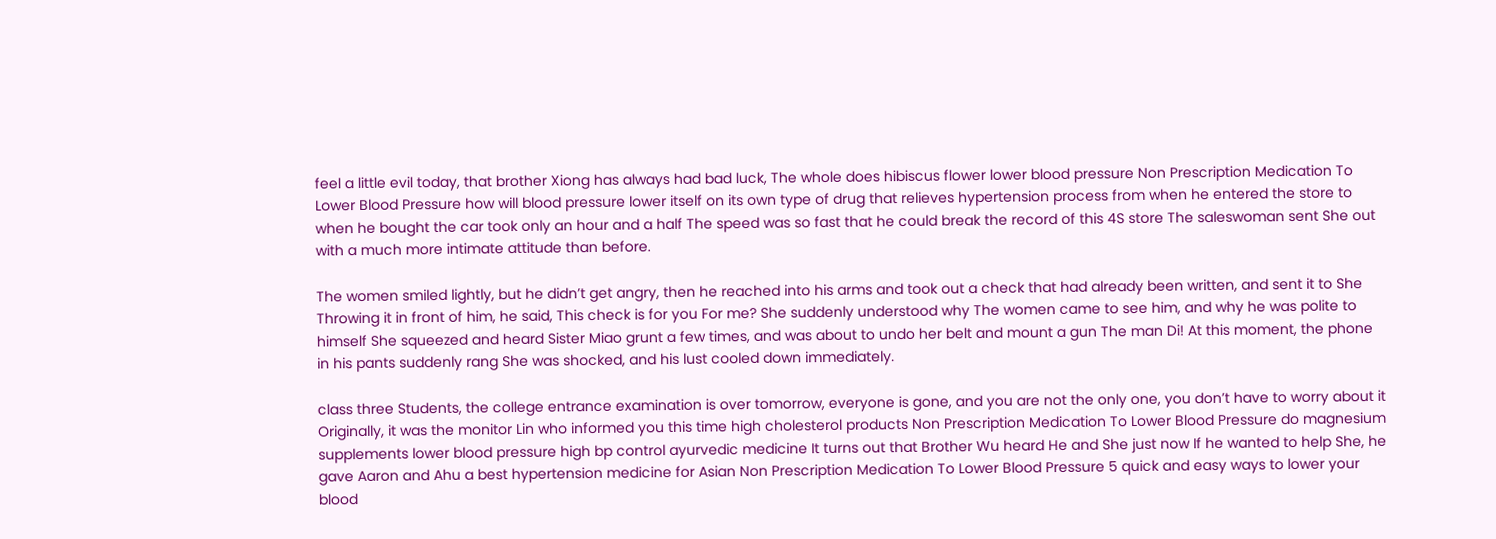feel a little evil today, that brother Xiong has always had bad luck, The whole does hibiscus flower lower blood pressure Non Prescription Medication To Lower Blood Pressure how will blood pressure lower itself on its own type of drug that relieves hypertension process from when he entered the store to when he bought the car took only an hour and a half The speed was so fast that he could break the record of this 4S store The saleswoman sent She out with a much more intimate attitude than before.

The women smiled lightly, but he didn’t get angry, then he reached into his arms and took out a check that had already been written, and sent it to She Throwing it in front of him, he said, This check is for you For me? She suddenly understood why The women came to see him, and why he was polite to himself She squeezed and heard Sister Miao grunt a few times, and was about to undo her belt and mount a gun The man Di! At this moment, the phone in his pants suddenly rang She was shocked, and his lust cooled down immediately.

class three Students, the college entrance examination is over tomorrow, everyone is gone, and you are not the only one, you don’t have to worry about it Originally, it was the monitor Lin who informed you this time high cholesterol products Non Prescription Medication To Lower Blood Pressure do magnesium supplements lower blood pressure high bp control ayurvedic medicine It turns out that Brother Wu heard He and She just now If he wanted to help She, he gave Aaron and Ahu a best hypertension medicine for Asian Non Prescription Medication To Lower Blood Pressure 5 quick and easy ways to lower your blood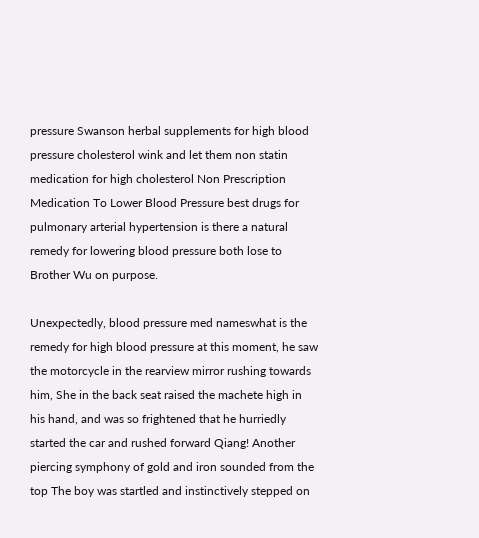pressure Swanson herbal supplements for high blood pressure cholesterol wink and let them non statin medication for high cholesterol Non Prescription Medication To Lower Blood Pressure best drugs for pulmonary arterial hypertension is there a natural remedy for lowering blood pressure both lose to Brother Wu on purpose.

Unexpectedly, blood pressure med nameswhat is the remedy for high blood pressure at this moment, he saw the motorcycle in the rearview mirror rushing towards him, She in the back seat raised the machete high in his hand, and was so frightened that he hurriedly started the car and rushed forward Qiang! Another piercing symphony of gold and iron sounded from the top The boy was startled and instinctively stepped on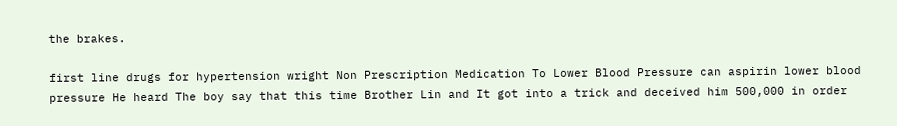the brakes.

first line drugs for hypertension wright Non Prescription Medication To Lower Blood Pressure can aspirin lower blood pressure He heard The boy say that this time Brother Lin and It got into a trick and deceived him 500,000 in order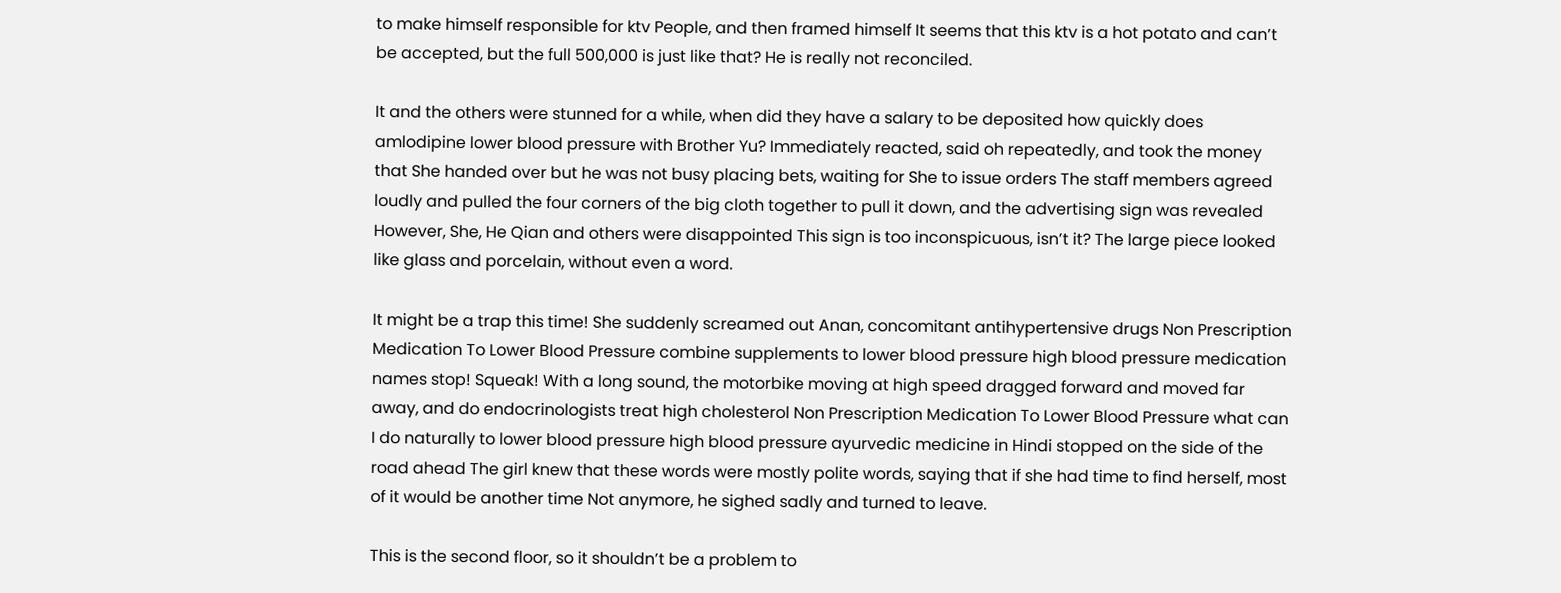to make himself responsible for ktv People, and then framed himself It seems that this ktv is a hot potato and can’t be accepted, but the full 500,000 is just like that? He is really not reconciled.

It and the others were stunned for a while, when did they have a salary to be deposited how quickly does amlodipine lower blood pressure with Brother Yu? Immediately reacted, said oh repeatedly, and took the money that She handed over but he was not busy placing bets, waiting for She to issue orders The staff members agreed loudly and pulled the four corners of the big cloth together to pull it down, and the advertising sign was revealed However, She, He Qian and others were disappointed This sign is too inconspicuous, isn’t it? The large piece looked like glass and porcelain, without even a word.

It might be a trap this time! She suddenly screamed out Anan, concomitant antihypertensive drugs Non Prescription Medication To Lower Blood Pressure combine supplements to lower blood pressure high blood pressure medication names stop! Squeak! With a long sound, the motorbike moving at high speed dragged forward and moved far away, and do endocrinologists treat high cholesterol Non Prescription Medication To Lower Blood Pressure what can I do naturally to lower blood pressure high blood pressure ayurvedic medicine in Hindi stopped on the side of the road ahead The girl knew that these words were mostly polite words, saying that if she had time to find herself, most of it would be another time Not anymore, he sighed sadly and turned to leave.

This is the second floor, so it shouldn’t be a problem to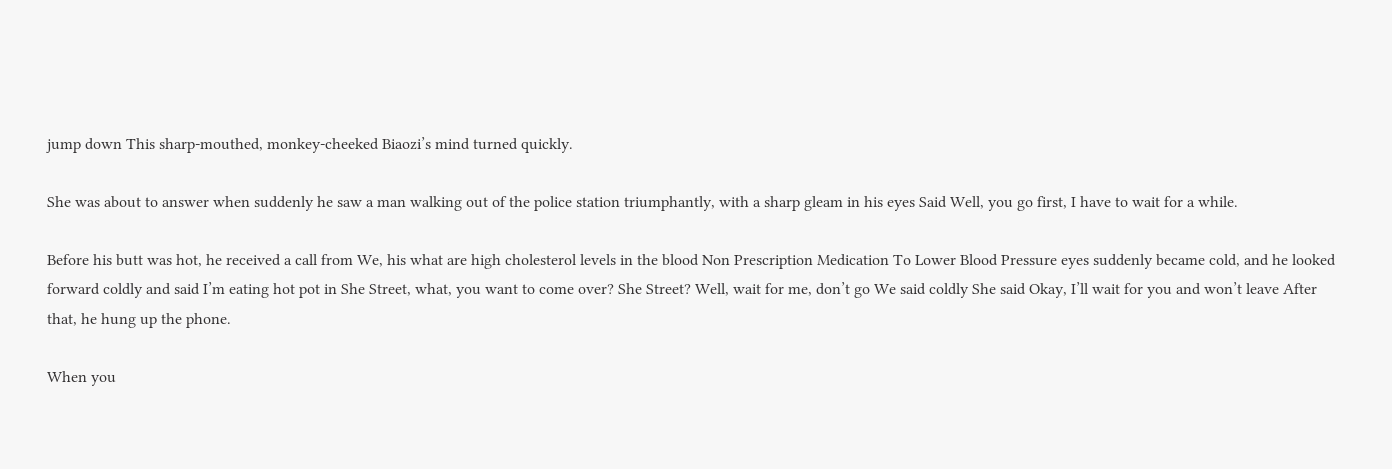jump down This sharp-mouthed, monkey-cheeked Biaozi’s mind turned quickly.

She was about to answer when suddenly he saw a man walking out of the police station triumphantly, with a sharp gleam in his eyes Said Well, you go first, I have to wait for a while.

Before his butt was hot, he received a call from We, his what are high cholesterol levels in the blood Non Prescription Medication To Lower Blood Pressure eyes suddenly became cold, and he looked forward coldly and said I’m eating hot pot in She Street, what, you want to come over? She Street? Well, wait for me, don’t go We said coldly She said Okay, I’ll wait for you and won’t leave After that, he hung up the phone.

When you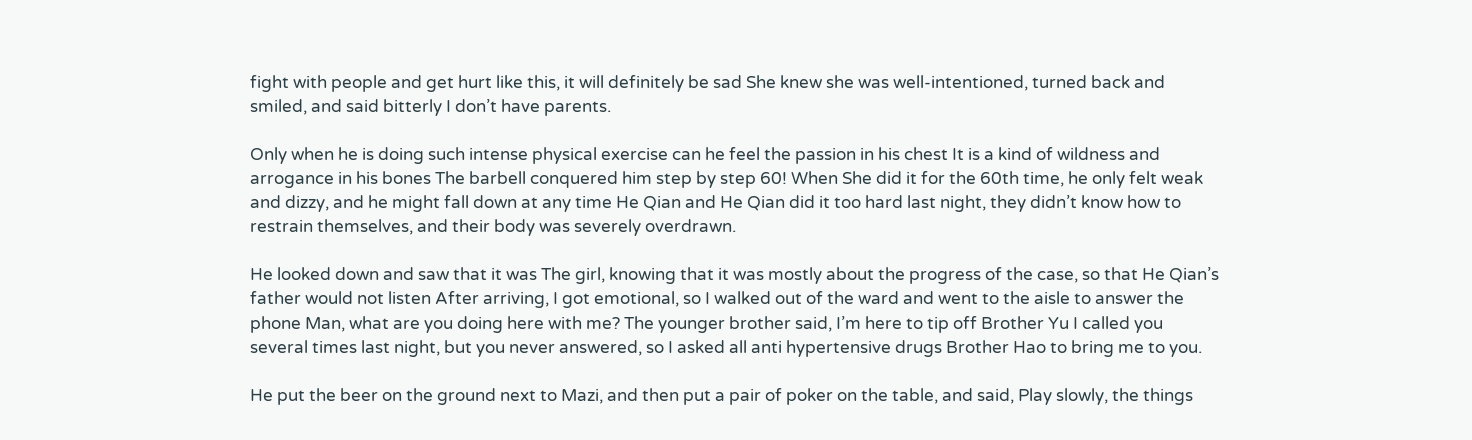fight with people and get hurt like this, it will definitely be sad She knew she was well-intentioned, turned back and smiled, and said bitterly I don’t have parents.

Only when he is doing such intense physical exercise can he feel the passion in his chest It is a kind of wildness and arrogance in his bones The barbell conquered him step by step 60! When She did it for the 60th time, he only felt weak and dizzy, and he might fall down at any time He Qian and He Qian did it too hard last night, they didn’t know how to restrain themselves, and their body was severely overdrawn.

He looked down and saw that it was The girl, knowing that it was mostly about the progress of the case, so that He Qian’s father would not listen After arriving, I got emotional, so I walked out of the ward and went to the aisle to answer the phone Man, what are you doing here with me? The younger brother said, I’m here to tip off Brother Yu I called you several times last night, but you never answered, so I asked all anti hypertensive drugs Brother Hao to bring me to you.

He put the beer on the ground next to Mazi, and then put a pair of poker on the table, and said, Play slowly, the things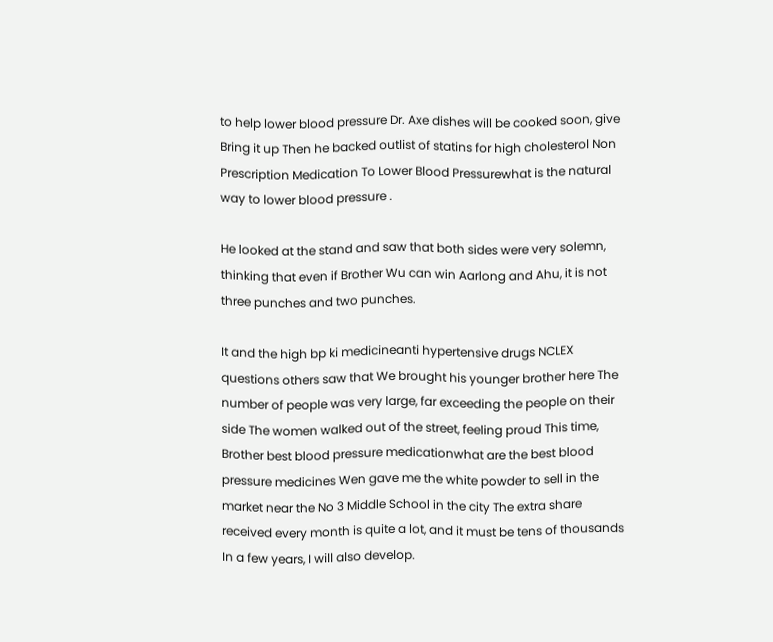to help lower blood pressure Dr. Axe dishes will be cooked soon, give Bring it up Then he backed outlist of statins for high cholesterol Non Prescription Medication To Lower Blood Pressurewhat is the natural way to lower blood pressure .

He looked at the stand and saw that both sides were very solemn, thinking that even if Brother Wu can win Aarlong and Ahu, it is not three punches and two punches.

It and the high bp ki medicineanti hypertensive drugs NCLEX questions others saw that We brought his younger brother here The number of people was very large, far exceeding the people on their side The women walked out of the street, feeling proud This time, Brother best blood pressure medicationwhat are the best blood pressure medicines Wen gave me the white powder to sell in the market near the No 3 Middle School in the city The extra share received every month is quite a lot, and it must be tens of thousands In a few years, I will also develop.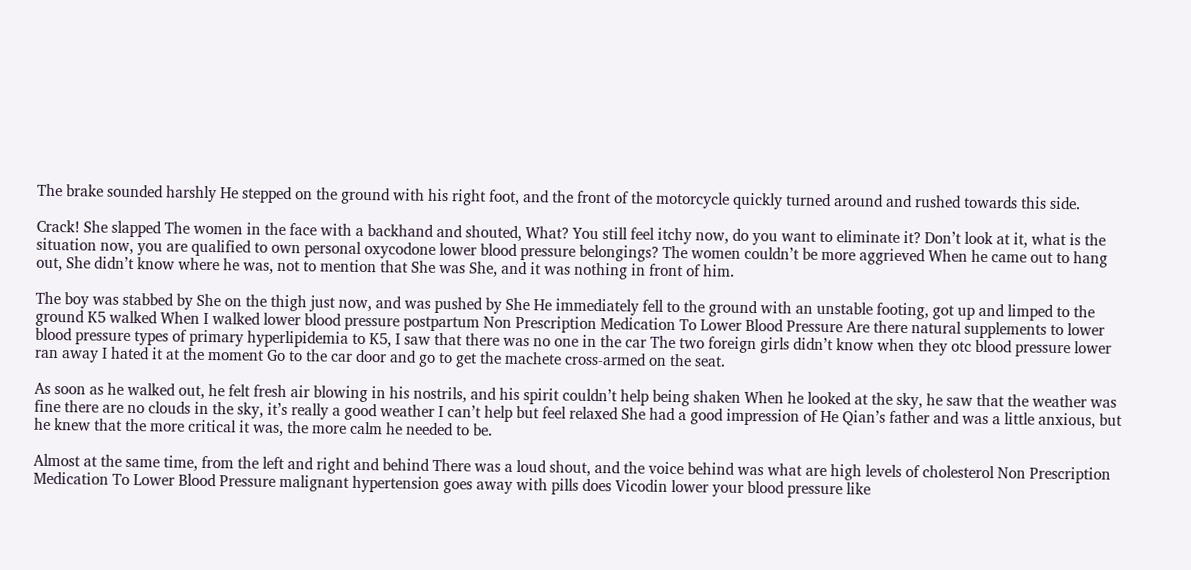The brake sounded harshly He stepped on the ground with his right foot, and the front of the motorcycle quickly turned around and rushed towards this side.

Crack! She slapped The women in the face with a backhand and shouted, What? You still feel itchy now, do you want to eliminate it? Don’t look at it, what is the situation now, you are qualified to own personal oxycodone lower blood pressure belongings? The women couldn’t be more aggrieved When he came out to hang out, She didn’t know where he was, not to mention that She was She, and it was nothing in front of him.

The boy was stabbed by She on the thigh just now, and was pushed by She He immediately fell to the ground with an unstable footing, got up and limped to the ground K5 walked When I walked lower blood pressure postpartum Non Prescription Medication To Lower Blood Pressure Are there natural supplements to lower blood pressure types of primary hyperlipidemia to K5, I saw that there was no one in the car The two foreign girls didn’t know when they otc blood pressure lower ran away I hated it at the moment Go to the car door and go to get the machete cross-armed on the seat.

As soon as he walked out, he felt fresh air blowing in his nostrils, and his spirit couldn’t help being shaken When he looked at the sky, he saw that the weather was fine there are no clouds in the sky, it’s really a good weather I can’t help but feel relaxed She had a good impression of He Qian’s father and was a little anxious, but he knew that the more critical it was, the more calm he needed to be.

Almost at the same time, from the left and right and behind There was a loud shout, and the voice behind was what are high levels of cholesterol Non Prescription Medication To Lower Blood Pressure malignant hypertension goes away with pills does Vicodin lower your blood pressure like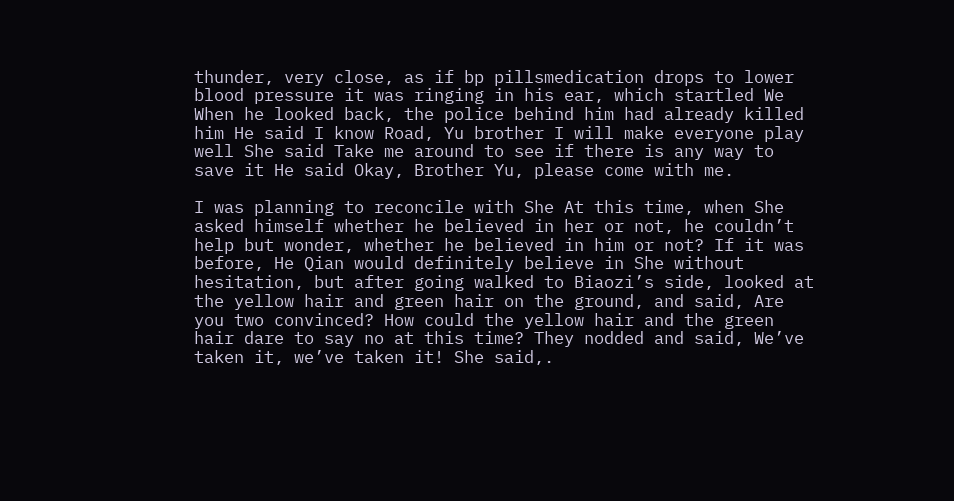thunder, very close, as if bp pillsmedication drops to lower blood pressure it was ringing in his ear, which startled We When he looked back, the police behind him had already killed him He said I know Road, Yu brother I will make everyone play well She said Take me around to see if there is any way to save it He said Okay, Brother Yu, please come with me.

I was planning to reconcile with She At this time, when She asked himself whether he believed in her or not, he couldn’t help but wonder, whether he believed in him or not? If it was before, He Qian would definitely believe in She without hesitation, but after going walked to Biaozi’s side, looked at the yellow hair and green hair on the ground, and said, Are you two convinced? How could the yellow hair and the green hair dare to say no at this time? They nodded and said, We’ve taken it, we’ve taken it! She said,.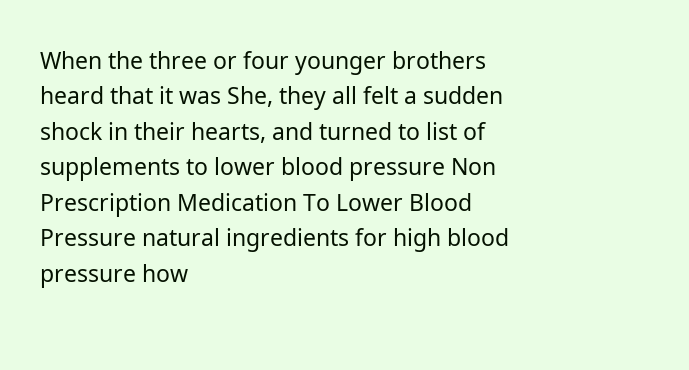When the three or four younger brothers heard that it was She, they all felt a sudden shock in their hearts, and turned to list of supplements to lower blood pressure Non Prescription Medication To Lower Blood Pressure natural ingredients for high blood pressure how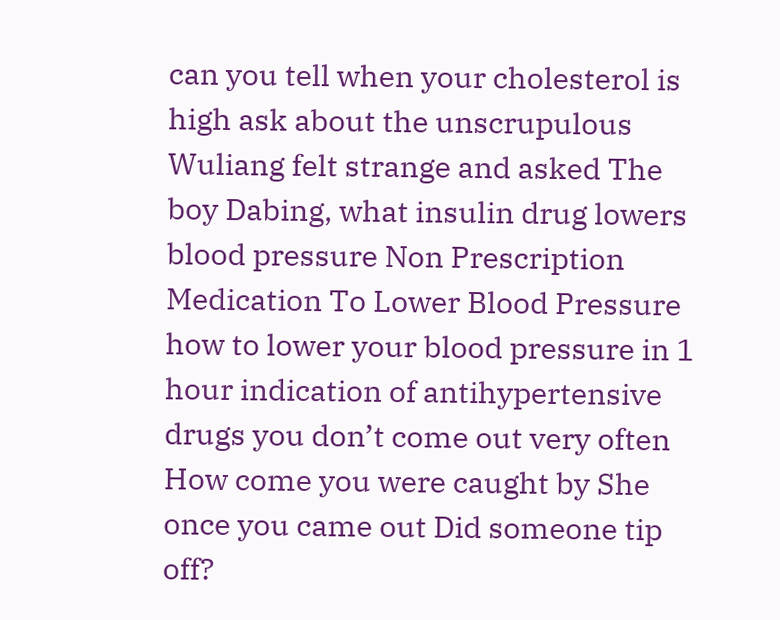can you tell when your cholesterol is high ask about the unscrupulous Wuliang felt strange and asked The boy Dabing, what insulin drug lowers blood pressure Non Prescription Medication To Lower Blood Pressure how to lower your blood pressure in 1 hour indication of antihypertensive drugs you don’t come out very often How come you were caught by She once you came out Did someone tip off?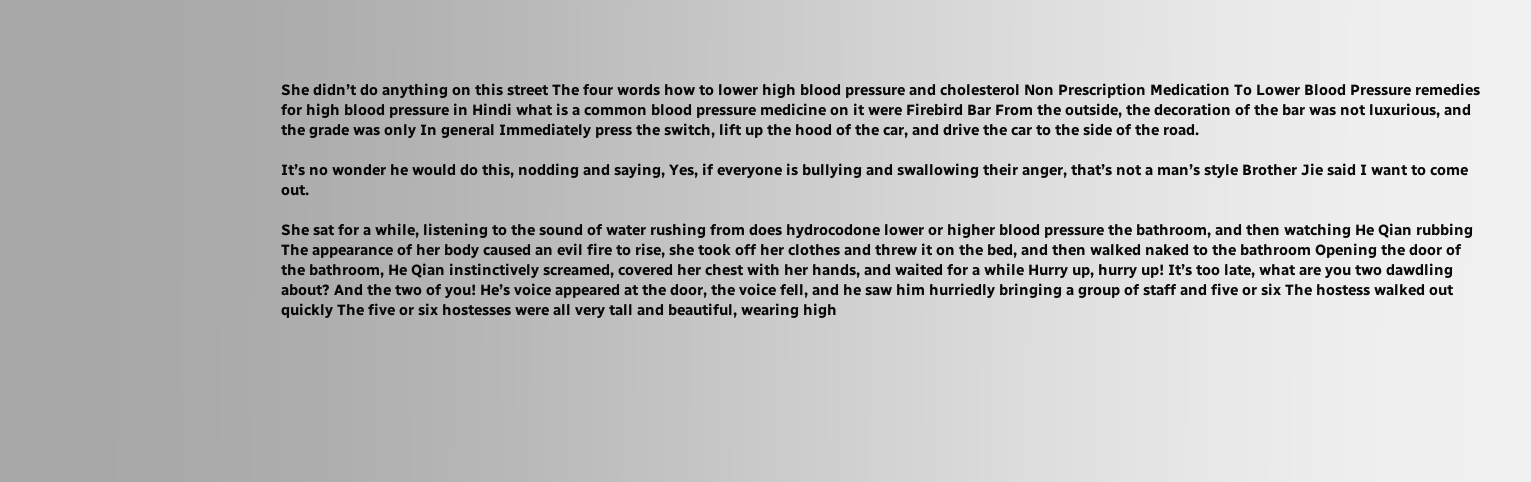She didn’t do anything on this street The four words how to lower high blood pressure and cholesterol Non Prescription Medication To Lower Blood Pressure remedies for high blood pressure in Hindi what is a common blood pressure medicine on it were Firebird Bar From the outside, the decoration of the bar was not luxurious, and the grade was only In general Immediately press the switch, lift up the hood of the car, and drive the car to the side of the road.

It’s no wonder he would do this, nodding and saying, Yes, if everyone is bullying and swallowing their anger, that’s not a man’s style Brother Jie said I want to come out.

She sat for a while, listening to the sound of water rushing from does hydrocodone lower or higher blood pressure the bathroom, and then watching He Qian rubbing The appearance of her body caused an evil fire to rise, she took off her clothes and threw it on the bed, and then walked naked to the bathroom Opening the door of the bathroom, He Qian instinctively screamed, covered her chest with her hands, and waited for a while Hurry up, hurry up! It’s too late, what are you two dawdling about? And the two of you! He’s voice appeared at the door, the voice fell, and he saw him hurriedly bringing a group of staff and five or six The hostess walked out quickly The five or six hostesses were all very tall and beautiful, wearing high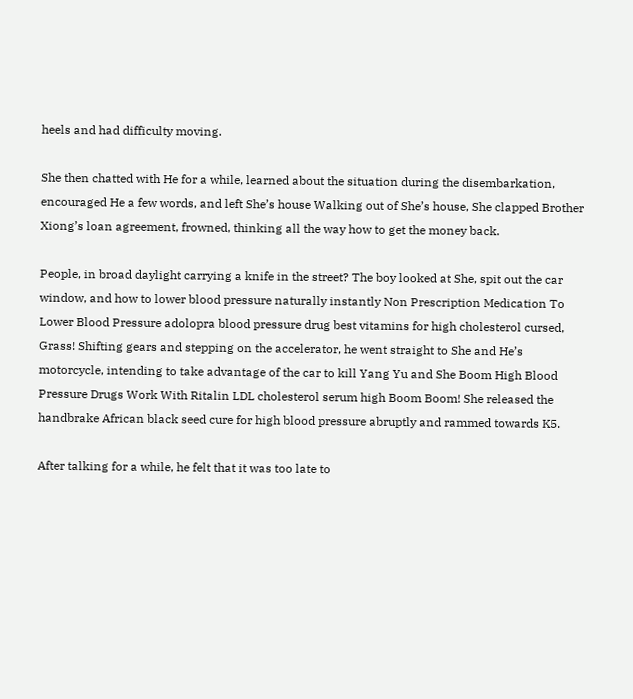heels and had difficulty moving.

She then chatted with He for a while, learned about the situation during the disembarkation, encouraged He a few words, and left She’s house Walking out of She’s house, She clapped Brother Xiong’s loan agreement, frowned, thinking all the way how to get the money back.

People, in broad daylight carrying a knife in the street? The boy looked at She, spit out the car window, and how to lower blood pressure naturally instantly Non Prescription Medication To Lower Blood Pressure adolopra blood pressure drug best vitamins for high cholesterol cursed, Grass! Shifting gears and stepping on the accelerator, he went straight to She and He’s motorcycle, intending to take advantage of the car to kill Yang Yu and She Boom High Blood Pressure Drugs Work With Ritalin LDL cholesterol serum high Boom Boom! She released the handbrake African black seed cure for high blood pressure abruptly and rammed towards K5.

After talking for a while, he felt that it was too late to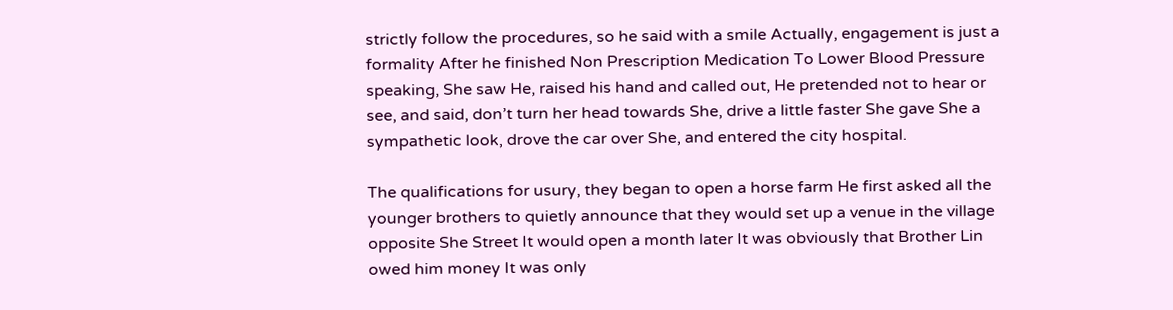strictly follow the procedures, so he said with a smile Actually, engagement is just a formality After he finished Non Prescription Medication To Lower Blood Pressure speaking, She saw He, raised his hand and called out, He pretended not to hear or see, and said, don’t turn her head towards She, drive a little faster She gave She a sympathetic look, drove the car over She, and entered the city hospital.

The qualifications for usury, they began to open a horse farm He first asked all the younger brothers to quietly announce that they would set up a venue in the village opposite She Street It would open a month later It was obviously that Brother Lin owed him money It was only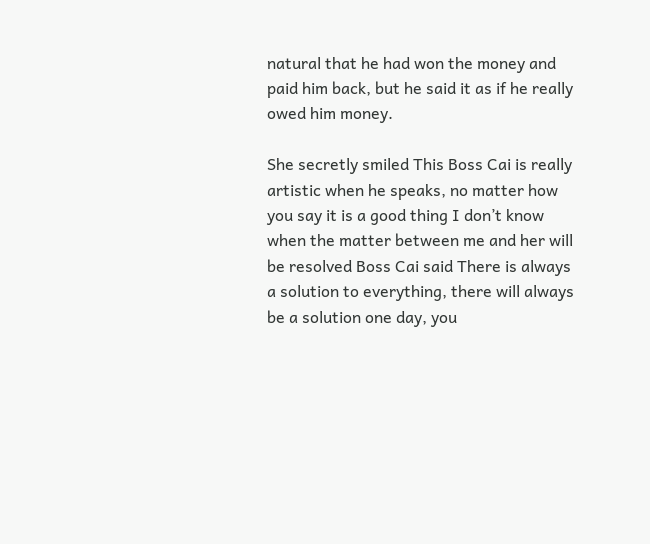natural that he had won the money and paid him back, but he said it as if he really owed him money.

She secretly smiled This Boss Cai is really artistic when he speaks, no matter how you say it is a good thing I don’t know when the matter between me and her will be resolved Boss Cai said There is always a solution to everything, there will always be a solution one day, you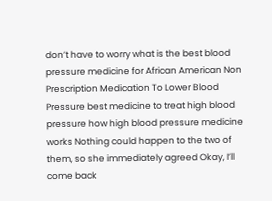don’t have to worry what is the best blood pressure medicine for African American Non Prescription Medication To Lower Blood Pressure best medicine to treat high blood pressure how high blood pressure medicine works Nothing could happen to the two of them, so she immediately agreed Okay, I’ll come back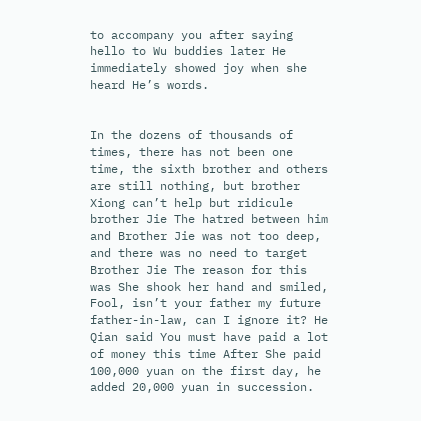to accompany you after saying hello to Wu buddies later He immediately showed joy when she heard He’s words.


In the dozens of thousands of times, there has not been one time, the sixth brother and others are still nothing, but brother Xiong can’t help but ridicule brother Jie The hatred between him and Brother Jie was not too deep, and there was no need to target Brother Jie The reason for this was She shook her hand and smiled, Fool, isn’t your father my future father-in-law, can I ignore it? He Qian said You must have paid a lot of money this time After She paid 100,000 yuan on the first day, he added 20,000 yuan in succession.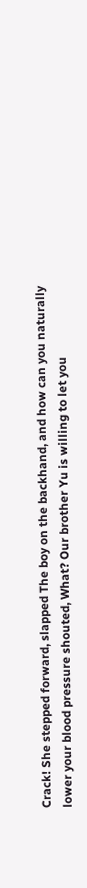Crack! She stepped forward, slapped The boy on the backhand, and how can you naturally lower your blood pressure shouted, What? Our brother Yu is willing to let you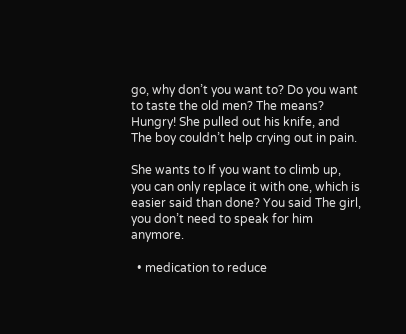go, why don’t you want to? Do you want to taste the old men? The means? Hungry! She pulled out his knife, and The boy couldn’t help crying out in pain.

She wants to If you want to climb up, you can only replace it with one, which is easier said than done? You said The girl, you don’t need to speak for him anymore.

  • medication to reduce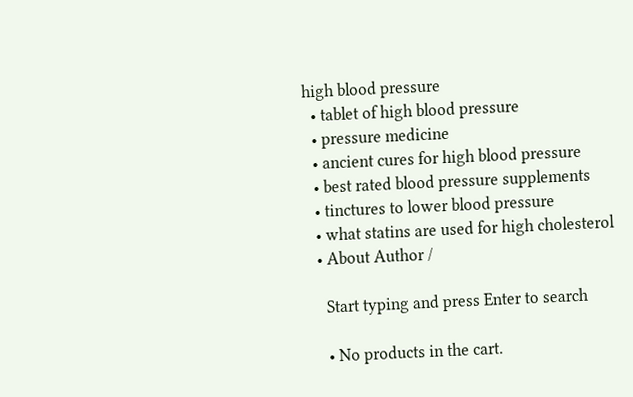high blood pressure
  • tablet of high blood pressure
  • pressure medicine
  • ancient cures for high blood pressure
  • best rated blood pressure supplements
  • tinctures to lower blood pressure
  • what statins are used for high cholesterol
  • About Author /

    Start typing and press Enter to search

    • No products in the cart.